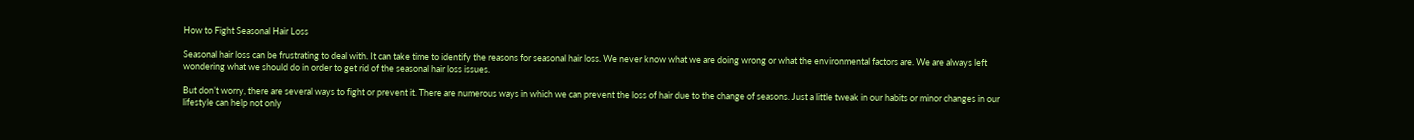How to Fight Seasonal Hair Loss

Seasonal hair loss can be frustrating to deal with. It can take time to identify the reasons for seasonal hair loss. We never know what we are doing wrong or what the environmental factors are. We are always left wondering what we should do in order to get rid of the seasonal hair loss issues.

But don’t worry, there are several ways to fight or prevent it. There are numerous ways in which we can prevent the loss of hair due to the change of seasons. Just a little tweak in our habits or minor changes in our lifestyle can help not only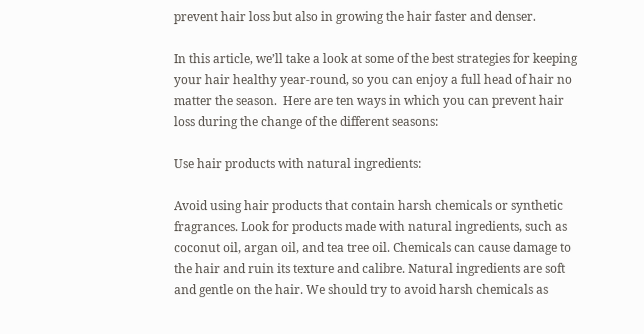prevent hair loss but also in growing the hair faster and denser.

In this article, we’ll take a look at some of the best strategies for keeping your hair healthy year-round, so you can enjoy a full head of hair no matter the season.  Here are ten ways in which you can prevent hair loss during the change of the different seasons:

Use hair products with natural ingredients:

Avoid using hair products that contain harsh chemicals or synthetic fragrances. Look for products made with natural ingredients, such as coconut oil, argan oil, and tea tree oil. Chemicals can cause damage to the hair and ruin its texture and calibre. Natural ingredients are soft and gentle on the hair. We should try to avoid harsh chemicals as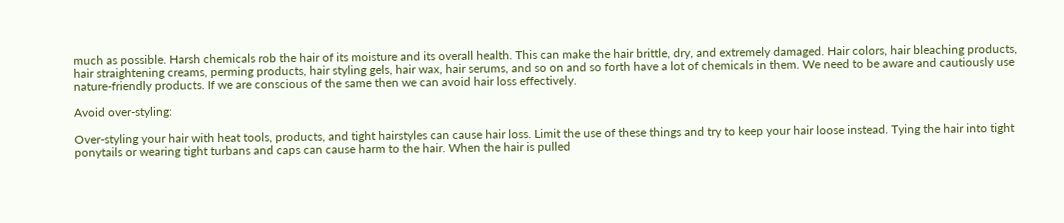much as possible. Harsh chemicals rob the hair of its moisture and its overall health. This can make the hair brittle, dry, and extremely damaged. Hair colors, hair bleaching products, hair straightening creams, perming products, hair styling gels, hair wax, hair serums, and so on and so forth have a lot of chemicals in them. We need to be aware and cautiously use nature-friendly products. If we are conscious of the same then we can avoid hair loss effectively.

Avoid over-styling:

Over-styling your hair with heat tools, products, and tight hairstyles can cause hair loss. Limit the use of these things and try to keep your hair loose instead. Tying the hair into tight ponytails or wearing tight turbans and caps can cause harm to the hair. When the hair is pulled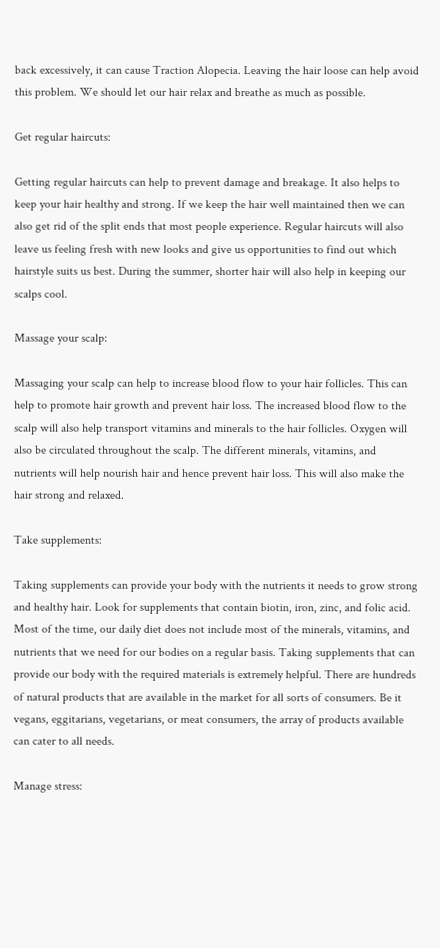back excessively, it can cause Traction Alopecia. Leaving the hair loose can help avoid this problem. We should let our hair relax and breathe as much as possible.

Get regular haircuts:

Getting regular haircuts can help to prevent damage and breakage. It also helps to keep your hair healthy and strong. If we keep the hair well maintained then we can also get rid of the split ends that most people experience. Regular haircuts will also leave us feeling fresh with new looks and give us opportunities to find out which hairstyle suits us best. During the summer, shorter hair will also help in keeping our scalps cool.

Massage your scalp:

Massaging your scalp can help to increase blood flow to your hair follicles. This can help to promote hair growth and prevent hair loss. The increased blood flow to the scalp will also help transport vitamins and minerals to the hair follicles. Oxygen will also be circulated throughout the scalp. The different minerals, vitamins, and nutrients will help nourish hair and hence prevent hair loss. This will also make the hair strong and relaxed.

Take supplements:

Taking supplements can provide your body with the nutrients it needs to grow strong and healthy hair. Look for supplements that contain biotin, iron, zinc, and folic acid. Most of the time, our daily diet does not include most of the minerals, vitamins, and nutrients that we need for our bodies on a regular basis. Taking supplements that can provide our body with the required materials is extremely helpful. There are hundreds of natural products that are available in the market for all sorts of consumers. Be it vegans, eggitarians, vegetarians, or meat consumers, the array of products available can cater to all needs.

Manage stress: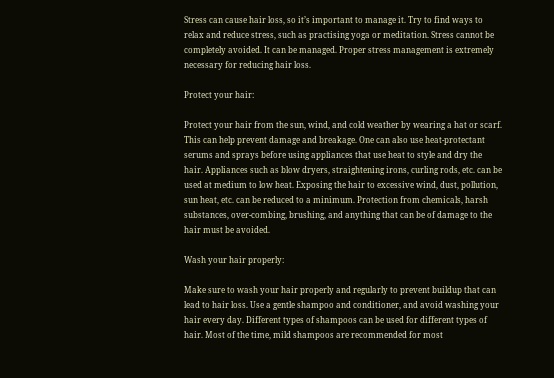Stress can cause hair loss, so it’s important to manage it. Try to find ways to relax and reduce stress, such as practising yoga or meditation. Stress cannot be completely avoided. It can be managed. Proper stress management is extremely necessary for reducing hair loss.

Protect your hair:

Protect your hair from the sun, wind, and cold weather by wearing a hat or scarf. This can help prevent damage and breakage. One can also use heat-protectant serums and sprays before using appliances that use heat to style and dry the hair. Appliances such as blow dryers, straightening irons, curling rods, etc. can be used at medium to low heat. Exposing the hair to excessive wind, dust, pollution, sun heat, etc. can be reduced to a minimum. Protection from chemicals, harsh substances, over-combing, brushing, and anything that can be of damage to the hair must be avoided.

Wash your hair properly:

Make sure to wash your hair properly and regularly to prevent buildup that can lead to hair loss. Use a gentle shampoo and conditioner, and avoid washing your hair every day. Different types of shampoos can be used for different types of hair. Most of the time, mild shampoos are recommended for most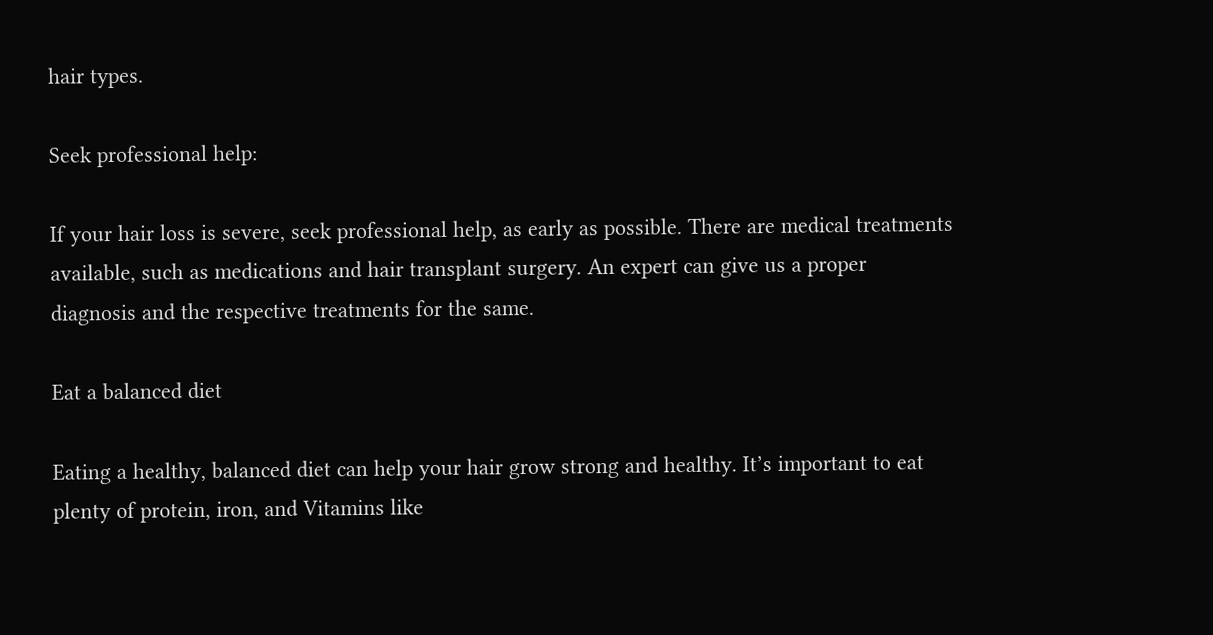hair types.

Seek professional help:

If your hair loss is severe, seek professional help, as early as possible. There are medical treatments available, such as medications and hair transplant surgery. An expert can give us a proper diagnosis and the respective treatments for the same.

Eat a balanced diet

Eating a healthy, balanced diet can help your hair grow strong and healthy. It’s important to eat plenty of protein, iron, and Vitamins like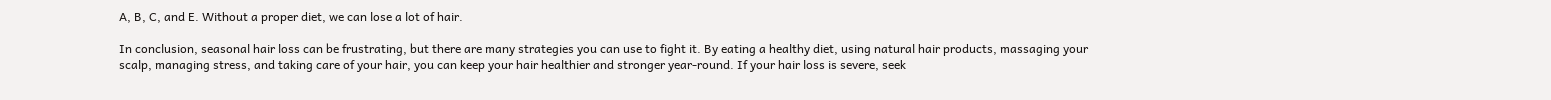A, B, C, and E. Without a proper diet, we can lose a lot of hair.

In conclusion, seasonal hair loss can be frustrating, but there are many strategies you can use to fight it. By eating a healthy diet, using natural hair products, massaging your scalp, managing stress, and taking care of your hair, you can keep your hair healthier and stronger year-round. If your hair loss is severe, seek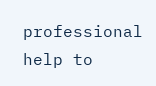professional help to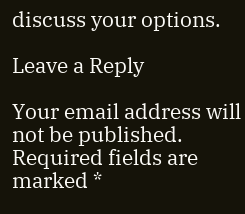discuss your options.

Leave a Reply

Your email address will not be published. Required fields are marked *